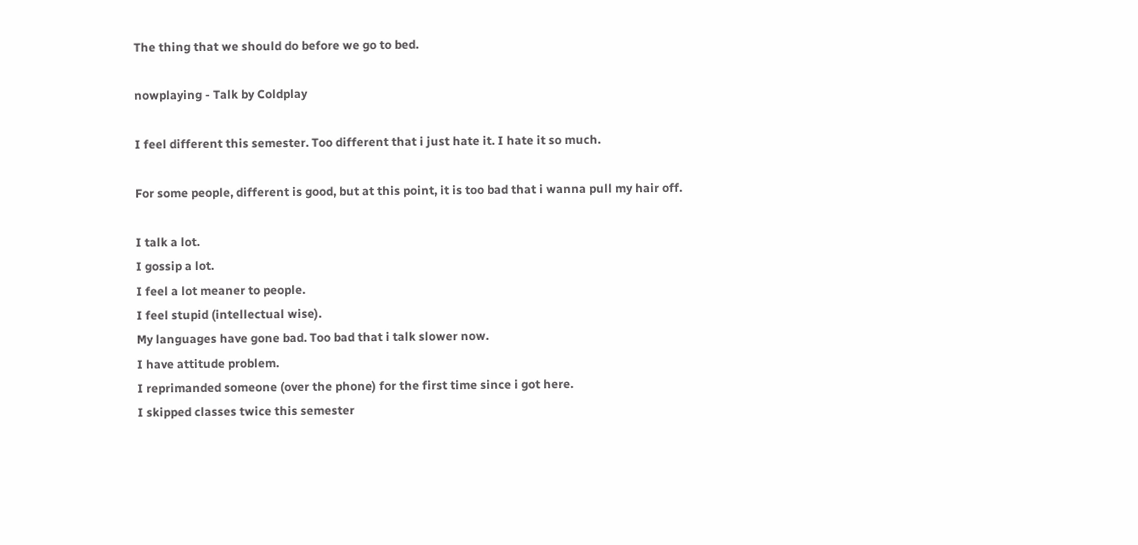The thing that we should do before we go to bed.

nowplaying - Talk by Coldplay

I feel different this semester. Too different that i just hate it. I hate it so much.

For some people, different is good, but at this point, it is too bad that i wanna pull my hair off.

I talk a lot.
I gossip a lot.
I feel a lot meaner to people.
I feel stupid (intellectual wise).
My languages have gone bad. Too bad that i talk slower now.
I have attitude problem.
I reprimanded someone (over the phone) for the first time since i got here.
I skipped classes twice this semester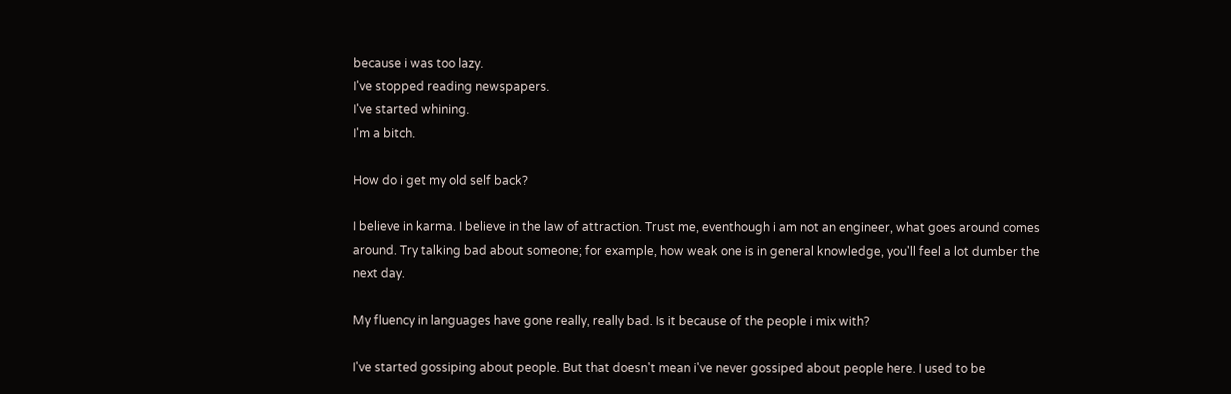because i was too lazy.
I've stopped reading newspapers.
I've started whining.
I'm a bitch.

How do i get my old self back?

I believe in karma. I believe in the law of attraction. Trust me, eventhough i am not an engineer, what goes around comes around. Try talking bad about someone; for example, how weak one is in general knowledge, you'll feel a lot dumber the next day.

My fluency in languages have gone really, really bad. Is it because of the people i mix with?

I've started gossiping about people. But that doesn't mean i've never gossiped about people here. I used to be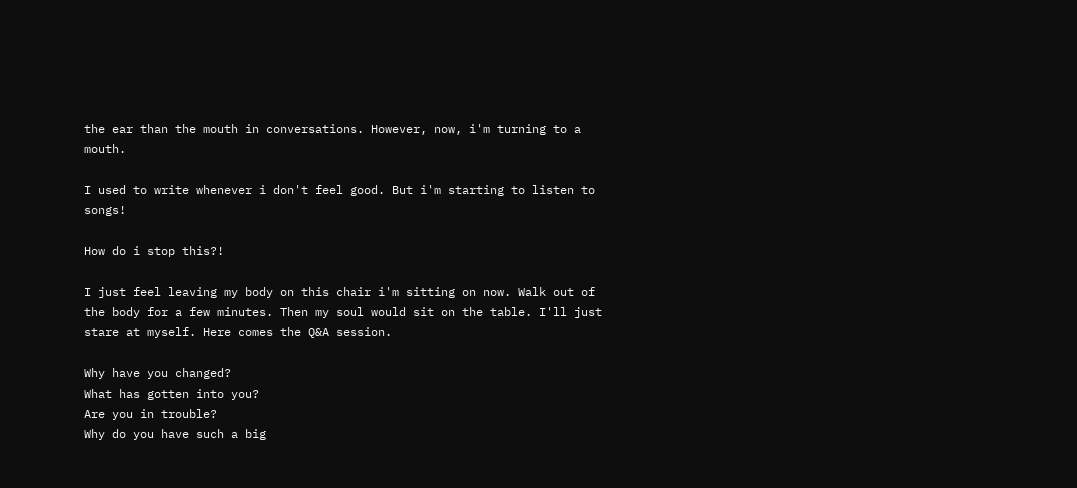the ear than the mouth in conversations. However, now, i'm turning to a mouth.

I used to write whenever i don't feel good. But i'm starting to listen to songs!

How do i stop this?!

I just feel leaving my body on this chair i'm sitting on now. Walk out of the body for a few minutes. Then my soul would sit on the table. I'll just stare at myself. Here comes the Q&A session.

Why have you changed?
What has gotten into you?
Are you in trouble?
Why do you have such a big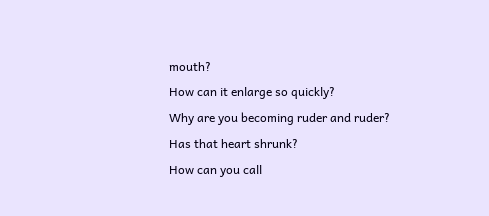mouth?
How can it enlarge so quickly?
Why are you becoming ruder and ruder?
Has that heart shrunk?
How can you call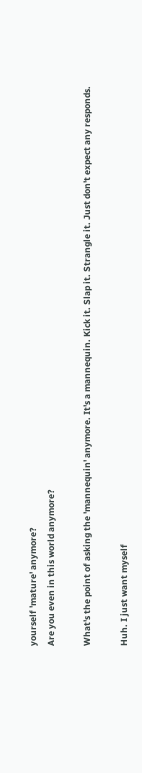yourself 'mature' anymore?
Are you even in this world anymore?

What's the point of asking the 'mannequin' anymore. It's a mannequin. Kick it. Slap it. Strangle it. Just don't expect any responds.

Huh. I just want myself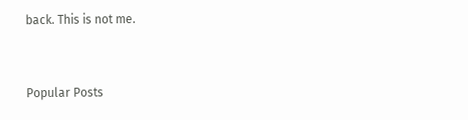back. This is not me.


Popular Posts